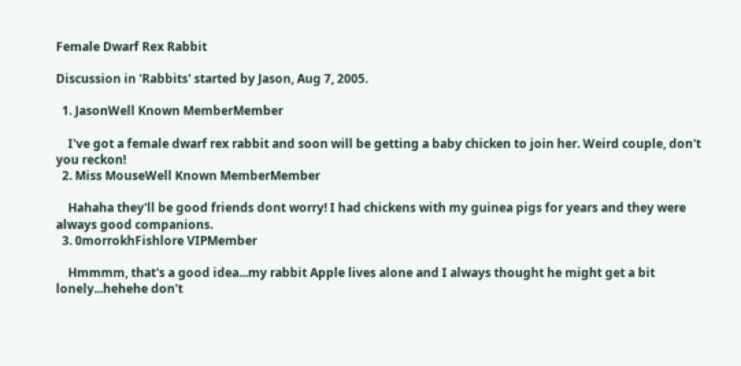Female Dwarf Rex Rabbit

Discussion in 'Rabbits' started by Jason, Aug 7, 2005.

  1. JasonWell Known MemberMember

    I've got a female dwarf rex rabbit and soon will be getting a baby chicken to join her. Weird couple, don't you reckon!
  2. Miss MouseWell Known MemberMember

    Hahaha they'll be good friends dont worry! I had chickens with my guinea pigs for years and they were always good companions.
  3. 0morrokhFishlore VIPMember

    Hmmmm, that's a good idea...my rabbit Apple lives alone and I always thought he might get a bit lonely...hehehe don't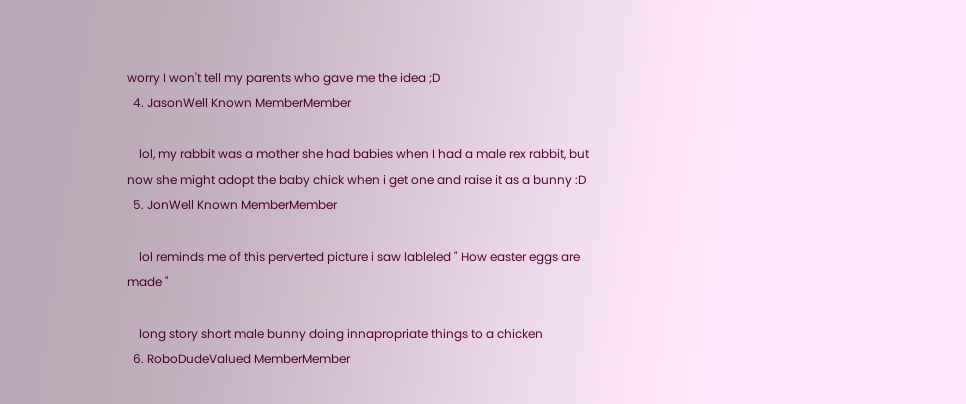worry I won't tell my parents who gave me the idea ;D
  4. JasonWell Known MemberMember

    lol, my rabbit was a mother she had babies when I had a male rex rabbit, but now she might adopt the baby chick when i get one and raise it as a bunny :D
  5. JonWell Known MemberMember

    lol reminds me of this perverted picture i saw lableled " How easter eggs are made "

    long story short male bunny doing innapropriate things to a chicken
  6. RoboDudeValued MemberMember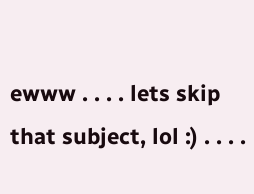ewww . . . . lets skip that subject, lol :) . . . .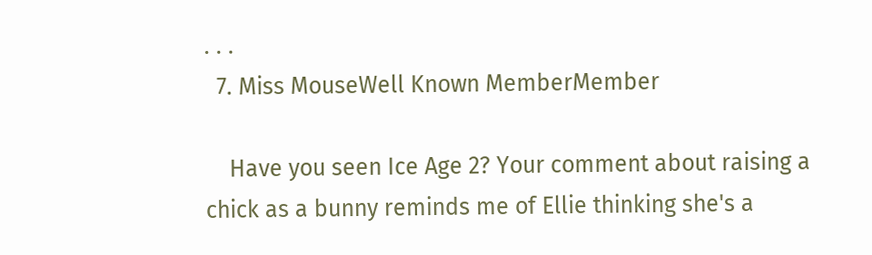. . .
  7. Miss MouseWell Known MemberMember

    Have you seen Ice Age 2? Your comment about raising a chick as a bunny reminds me of Ellie thinking she's a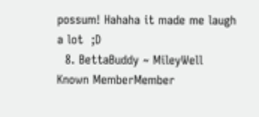possum! Hahaha it made me laugh a lot  ;D
  8. BettaBuddy ~ MileyWell Known MemberMember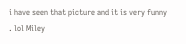i have seen that picture and it is very funny . lol Miley